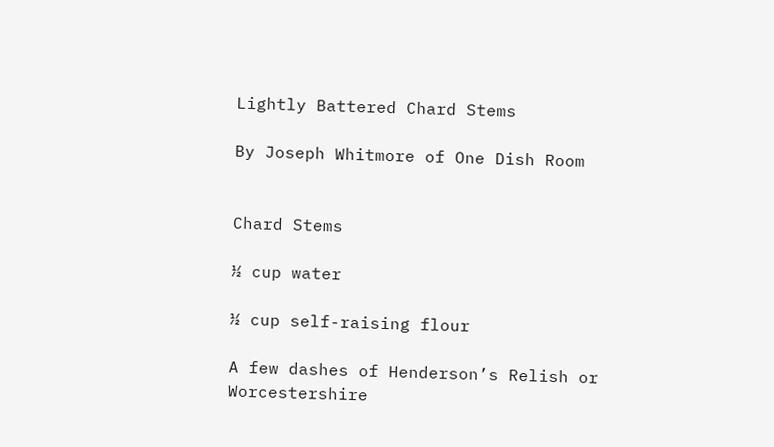Lightly Battered Chard Stems

By Joseph Whitmore of One Dish Room


Chard Stems

½ cup water

½ cup self-raising flour

A few dashes of Henderson’s Relish or Worcestershire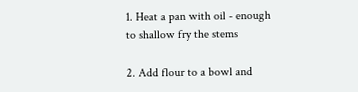1. Heat a pan with oil - enough to shallow fry the stems

2. Add flour to a bowl and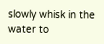slowly whisk in the water to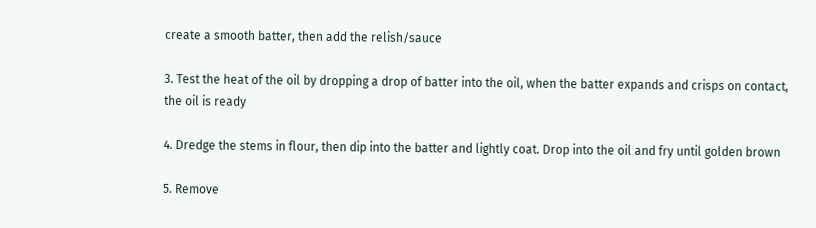create a smooth batter, then add the relish/sauce

3. Test the heat of the oil by dropping a drop of batter into the oil, when the batter expands and crisps on contact, the oil is ready

4. Dredge the stems in flour, then dip into the batter and lightly coat. Drop into the oil and fry until golden brown

5. Remove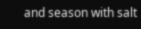and season with salt